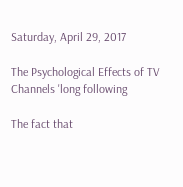Saturday, April 29, 2017

The Psychological Effects of TV Channels 'long following

The fact that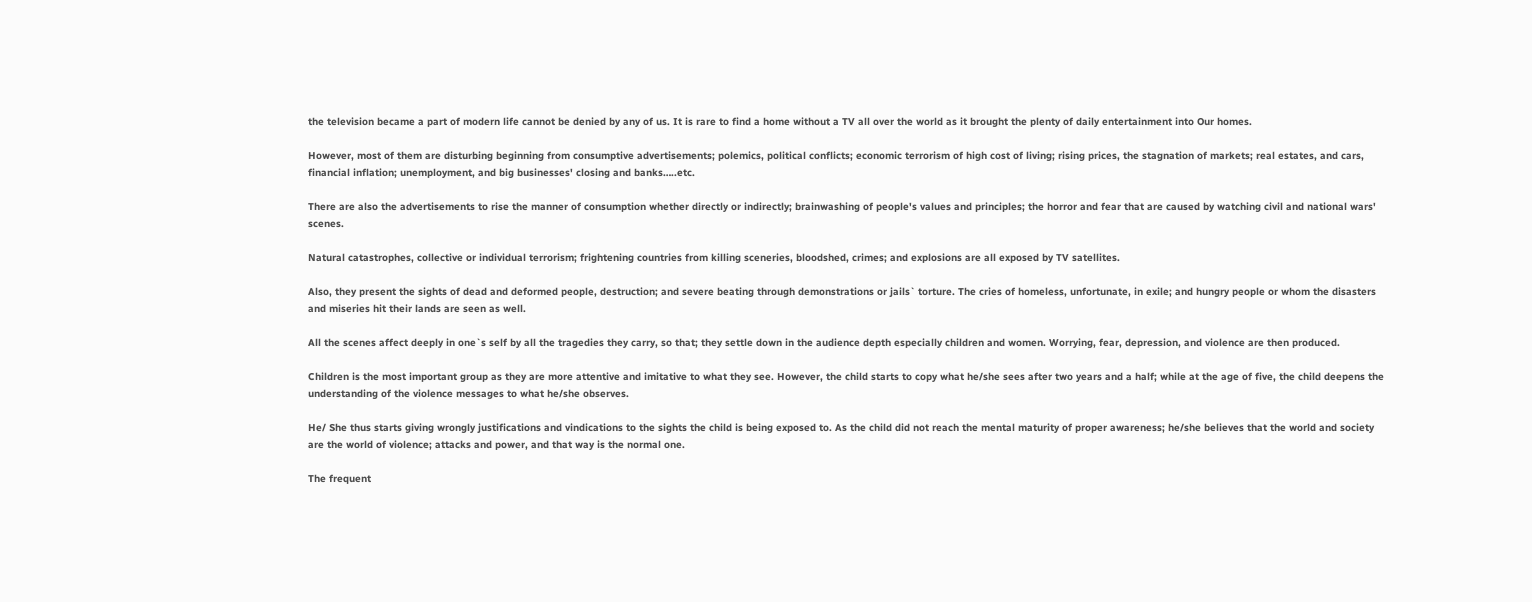the television became a part of modern life cannot be denied by any of us. It is rare to find a home without a TV all over the world as it brought the plenty of daily entertainment into Our homes.

However, most of them are disturbing beginning from consumptive advertisements; polemics, political conflicts; economic terrorism of high cost of living; rising prices, the stagnation of markets; real estates, and cars, financial inflation; unemployment, and big businesses' closing and banks…..etc.

There are also the advertisements to rise the manner of consumption whether directly or indirectly; brainwashing of people's values and principles; the horror and fear that are caused by watching civil and national wars' scenes.

Natural catastrophes, collective or individual terrorism; frightening countries from killing sceneries, bloodshed, crimes; and explosions are all exposed by TV satellites.

Also, they present the sights of dead and deformed people, destruction; and severe beating through demonstrations or jails` torture. The cries of homeless, unfortunate, in exile; and hungry people or whom the disasters and miseries hit their lands are seen as well.

All the scenes affect deeply in one`s self by all the tragedies they carry, so that; they settle down in the audience depth especially children and women. Worrying, fear, depression, and violence are then produced.

Children is the most important group as they are more attentive and imitative to what they see. However, the child starts to copy what he/she sees after two years and a half; while at the age of five, the child deepens the understanding of the violence messages to what he/she observes.

He/ She thus starts giving wrongly justifications and vindications to the sights the child is being exposed to. As the child did not reach the mental maturity of proper awareness; he/she believes that the world and society are the world of violence; attacks and power, and that way is the normal one.

The frequent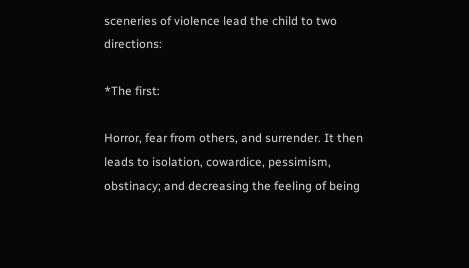sceneries of violence lead the child to two directions:

*The first:

Horror, fear from others, and surrender. It then leads to isolation, cowardice, pessimism, obstinacy; and decreasing the feeling of being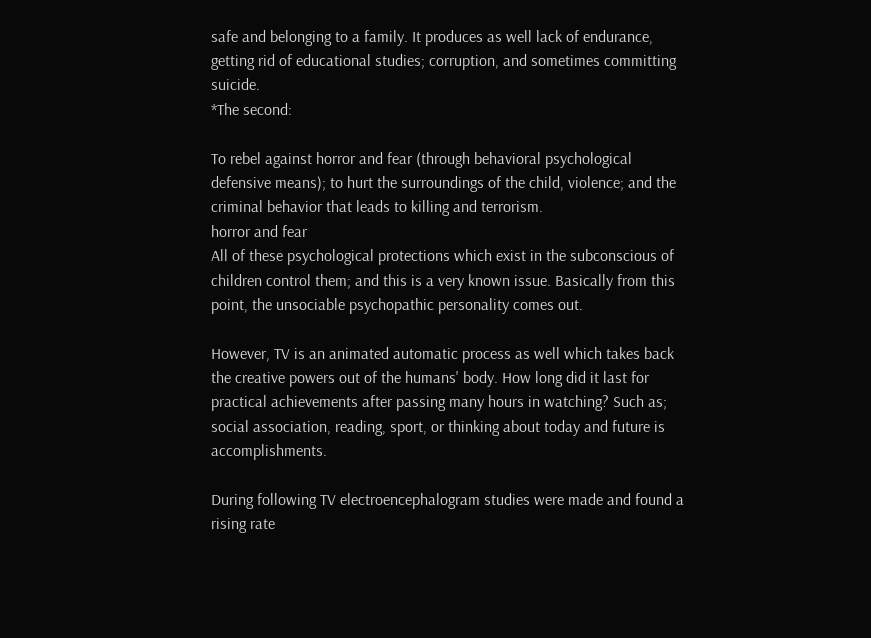safe and belonging to a family. It produces as well lack of endurance, getting rid of educational studies; corruption, and sometimes committing suicide.
*The second:

To rebel against horror and fear (through behavioral psychological defensive means); to hurt the surroundings of the child, violence; and the criminal behavior that leads to killing and terrorism.
horror and fear
All of these psychological protections which exist in the subconscious of children control them; and this is a very known issue. Basically from this point, the unsociable psychopathic personality comes out.

However, TV is an animated automatic process as well which takes back the creative powers out of the humans' body. How long did it last for practical achievements after passing many hours in watching? Such as; social association, reading, sport, or thinking about today and future is accomplishments.

During following TV electroencephalogram studies were made and found a rising rate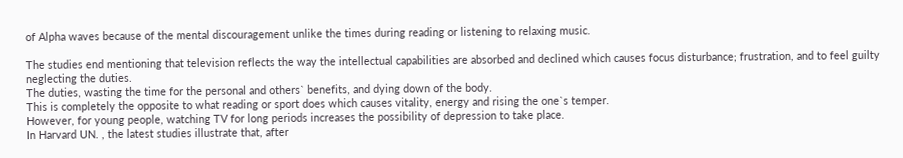of Alpha waves because of the mental discouragement unlike the times during reading or listening to relaxing music.

The studies end mentioning that television reflects the way the intellectual capabilities are absorbed and declined which causes focus disturbance; frustration, and to feel guilty neglecting the duties.
The duties, wasting the time for the personal and others` benefits, and dying down of the body.
This is completely the opposite to what reading or sport does which causes vitality, energy and rising the one`s temper.
However, for young people, watching TV for long periods increases the possibility of depression to take place.
In Harvard UN. , the latest studies illustrate that, after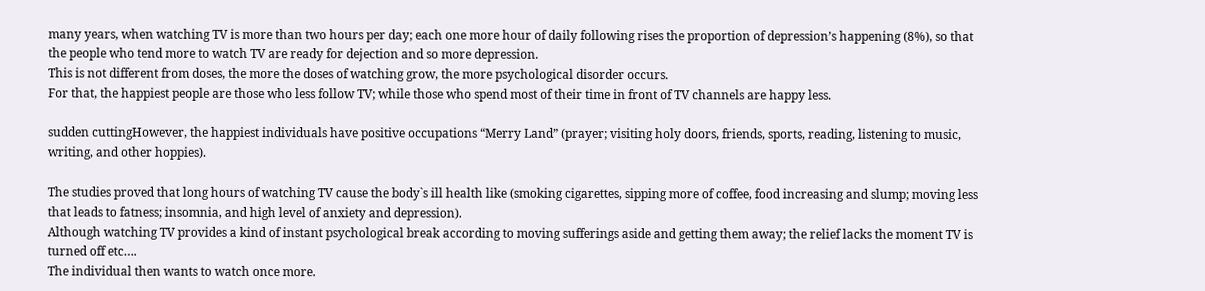many years, when watching TV is more than two hours per day; each one more hour of daily following rises the proportion of depression’s happening (8%), so that the people who tend more to watch TV are ready for dejection and so more depression.
This is not different from doses, the more the doses of watching grow, the more psychological disorder occurs.
For that, the happiest people are those who less follow TV; while those who spend most of their time in front of TV channels are happy less.

sudden cuttingHowever, the happiest individuals have positive occupations “Merry Land” (prayer; visiting holy doors, friends, sports, reading, listening to music, writing, and other hoppies).

The studies proved that long hours of watching TV cause the body`s ill health like (smoking cigarettes, sipping more of coffee, food increasing and slump; moving less that leads to fatness; insomnia, and high level of anxiety and depression).
Although watching TV provides a kind of instant psychological break according to moving sufferings aside and getting them away; the relief lacks the moment TV is turned off etc….
The individual then wants to watch once more.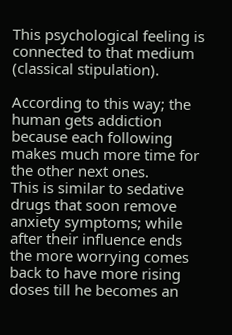This psychological feeling is connected to that medium (classical stipulation).

According to this way; the human gets addiction because each following makes much more time for the other next ones.
This is similar to sedative drugs that soon remove anxiety symptoms; while after their influence ends the more worrying comes back to have more rising doses till he becomes an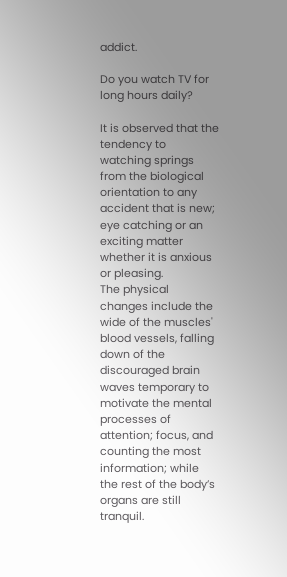addict.

Do you watch TV for long hours daily?

It is observed that the tendency to watching springs from the biological orientation to any accident that is new; eye catching or an exciting matter whether it is anxious or pleasing.
The physical changes include the wide of the muscles' blood vessels, falling down of the discouraged brain waves temporary to motivate the mental processes of attention; focus, and counting the most information; while the rest of the body’s organs are still tranquil.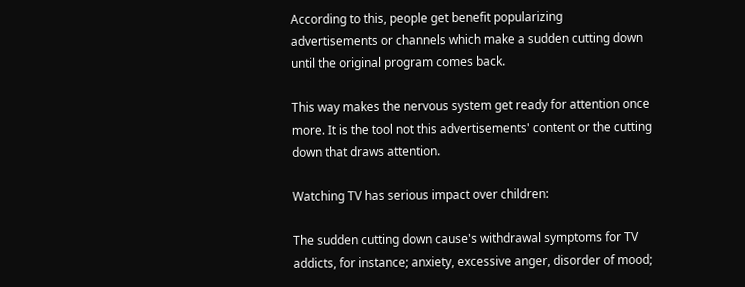According to this, people get benefit popularizing advertisements or channels which make a sudden cutting down until the original program comes back.

This way makes the nervous system get ready for attention once more. It is the tool not this advertisements' content or the cutting down that draws attention.

Watching TV has serious impact over children:

The sudden cutting down cause's withdrawal symptoms for TV addicts, for instance; anxiety, excessive anger, disorder of mood;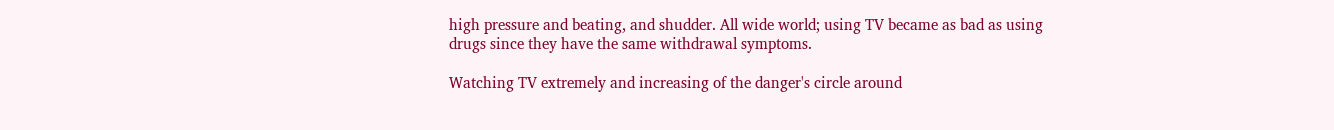high pressure and beating, and shudder. All wide world; using TV became as bad as using drugs since they have the same withdrawal symptoms.

Watching TV extremely and increasing of the danger's circle around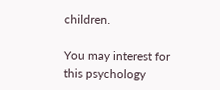children.

You may interest for this psychology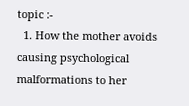topic :-
  1. How the mother avoids causing psychological malformations to her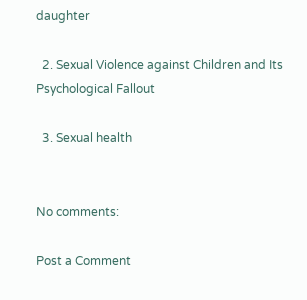daughter

  2. Sexual Violence against Children and Its Psychological Fallout

  3. Sexual health


No comments:

Post a Comment